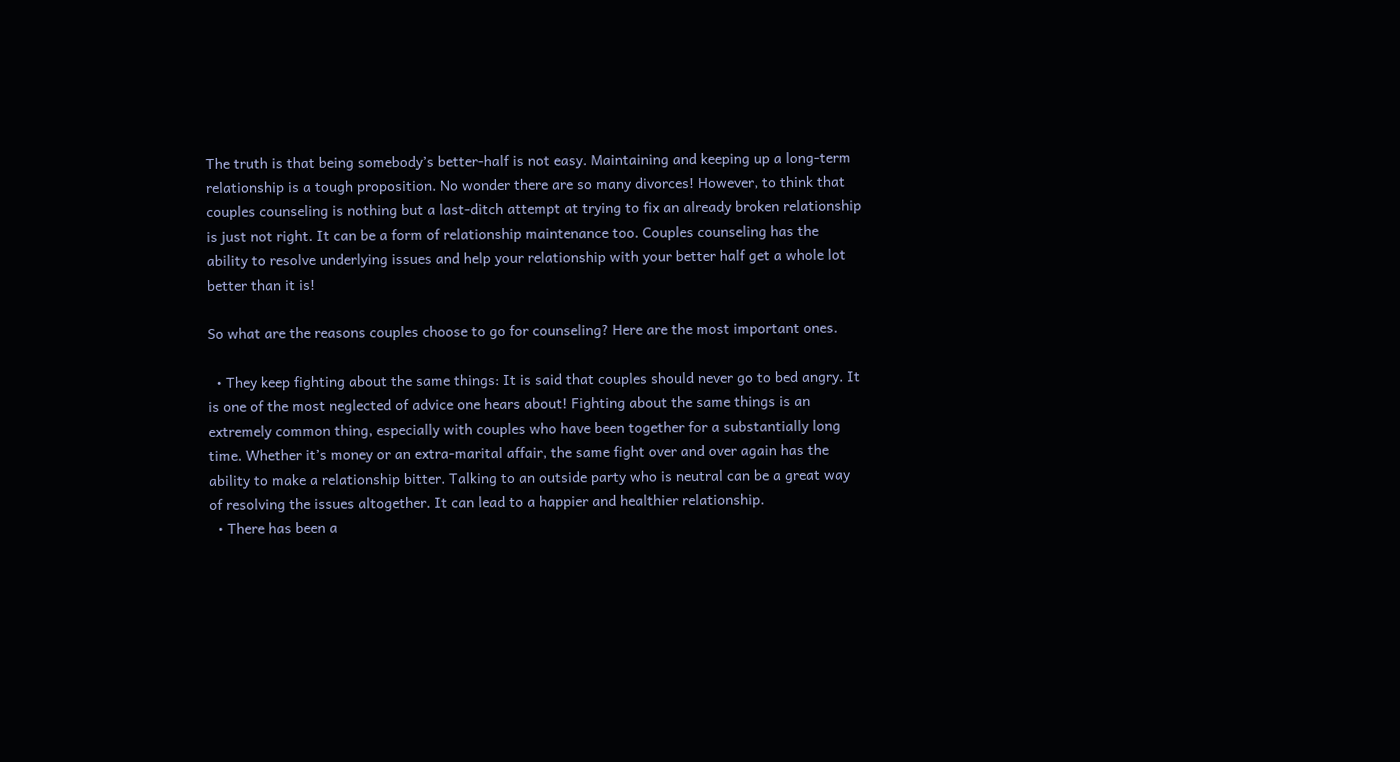The truth is that being somebody’s better-half is not easy. Maintaining and keeping up a long-term relationship is a tough proposition. No wonder there are so many divorces! However, to think that couples counseling is nothing but a last-ditch attempt at trying to fix an already broken relationship is just not right. It can be a form of relationship maintenance too. Couples counseling has the ability to resolve underlying issues and help your relationship with your better half get a whole lot better than it is!

So what are the reasons couples choose to go for counseling? Here are the most important ones.

  • They keep fighting about the same things: It is said that couples should never go to bed angry. It is one of the most neglected of advice one hears about! Fighting about the same things is an extremely common thing, especially with couples who have been together for a substantially long time. Whether it’s money or an extra-marital affair, the same fight over and over again has the ability to make a relationship bitter. Talking to an outside party who is neutral can be a great way of resolving the issues altogether. It can lead to a happier and healthier relationship.
  • There has been a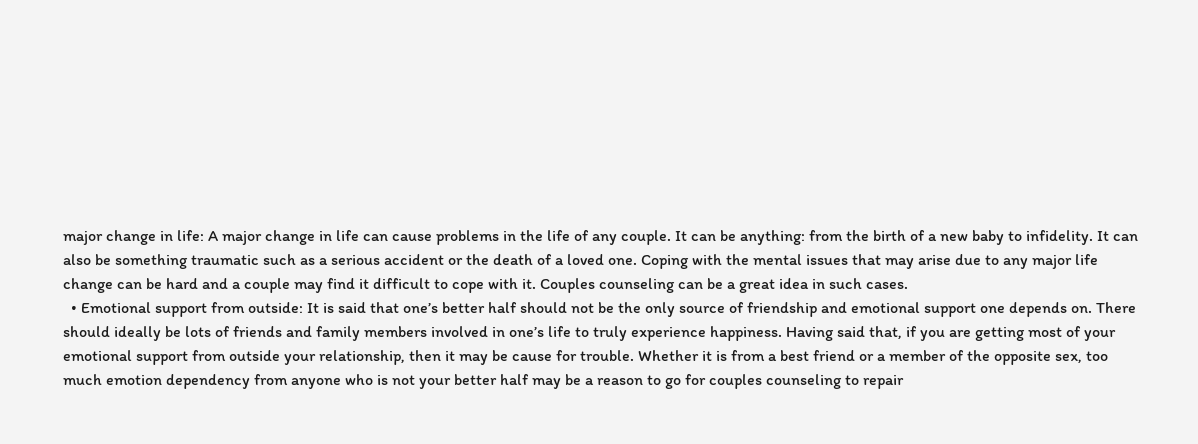major change in life: A major change in life can cause problems in the life of any couple. It can be anything: from the birth of a new baby to infidelity. It can also be something traumatic such as a serious accident or the death of a loved one. Coping with the mental issues that may arise due to any major life change can be hard and a couple may find it difficult to cope with it. Couples counseling can be a great idea in such cases.
  • Emotional support from outside: It is said that one’s better half should not be the only source of friendship and emotional support one depends on. There should ideally be lots of friends and family members involved in one’s life to truly experience happiness. Having said that, if you are getting most of your emotional support from outside your relationship, then it may be cause for trouble. Whether it is from a best friend or a member of the opposite sex, too much emotion dependency from anyone who is not your better half may be a reason to go for couples counseling to repair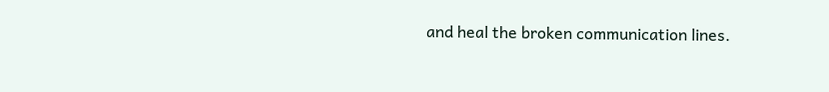and heal the broken communication lines.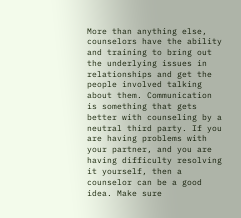More than anything else, counselors have the ability and training to bring out the underlying issues in relationships and get the people involved talking about them. Communication is something that gets better with counseling by a neutral third party. If you are having problems with your partner, and you are having difficulty resolving it yourself, then a counselor can be a good idea. Make sure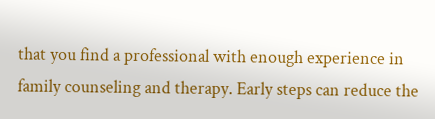that you find a professional with enough experience in family counseling and therapy. Early steps can reduce the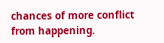chances of more conflict from happening.